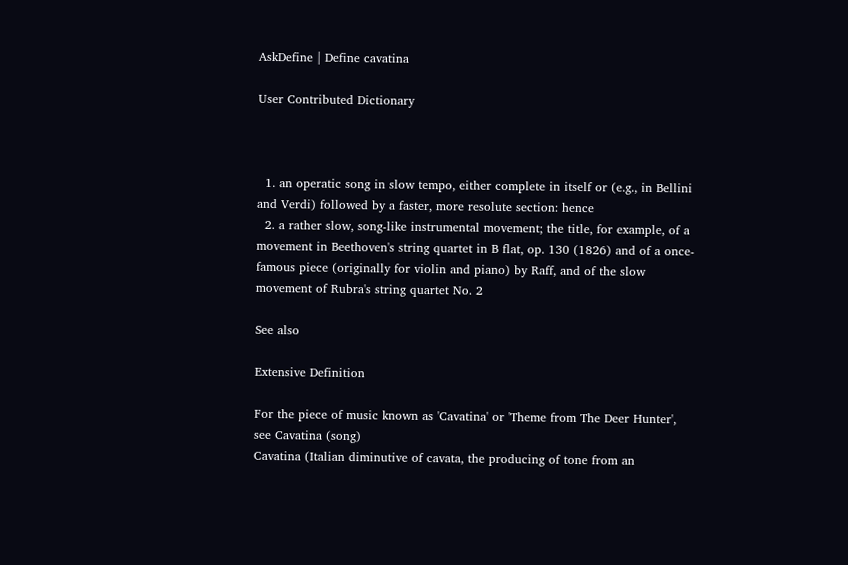AskDefine | Define cavatina

User Contributed Dictionary



  1. an operatic song in slow tempo, either complete in itself or (e.g., in Bellini and Verdi) followed by a faster, more resolute section: hence
  2. a rather slow, song-like instrumental movement; the title, for example, of a movement in Beethoven's string quartet in B flat, op. 130 (1826) and of a once-famous piece (originally for violin and piano) by Raff, and of the slow movement of Rubra's string quartet No. 2

See also

Extensive Definition

For the piece of music known as 'Cavatina' or 'Theme from The Deer Hunter', see Cavatina (song)
Cavatina (Italian diminutive of cavata, the producing of tone from an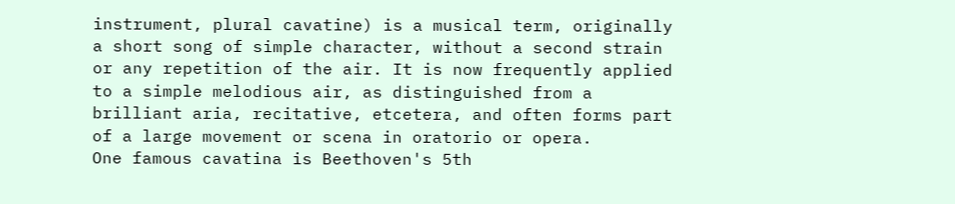instrument, plural cavatine) is a musical term, originally a short song of simple character, without a second strain or any repetition of the air. It is now frequently applied to a simple melodious air, as distinguished from a brilliant aria, recitative, etcetera, and often forms part of a large movement or scena in oratorio or opera.
One famous cavatina is Beethoven's 5th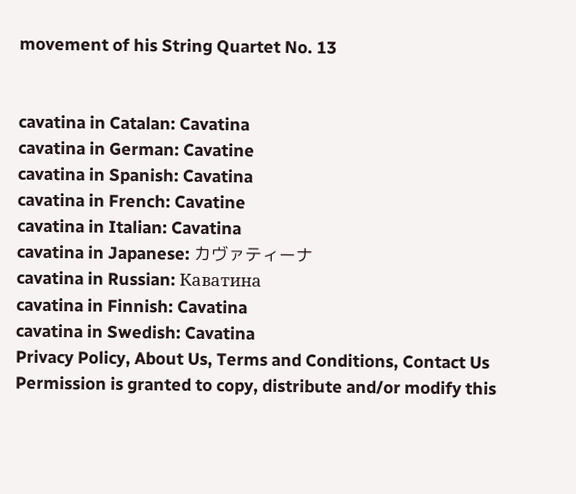movement of his String Quartet No. 13


cavatina in Catalan: Cavatina
cavatina in German: Cavatine
cavatina in Spanish: Cavatina
cavatina in French: Cavatine
cavatina in Italian: Cavatina
cavatina in Japanese: カヴァティーナ
cavatina in Russian: Каватина
cavatina in Finnish: Cavatina
cavatina in Swedish: Cavatina
Privacy Policy, About Us, Terms and Conditions, Contact Us
Permission is granted to copy, distribute and/or modify this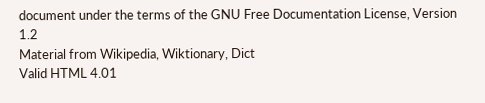document under the terms of the GNU Free Documentation License, Version 1.2
Material from Wikipedia, Wiktionary, Dict
Valid HTML 4.01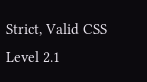Strict, Valid CSS Level 2.1